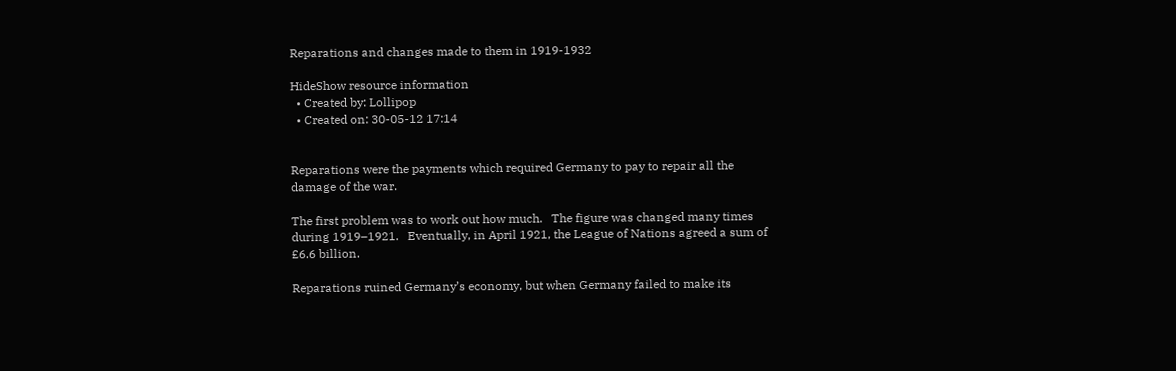Reparations and changes made to them in 1919-1932

HideShow resource information
  • Created by: Lollipop
  • Created on: 30-05-12 17:14


Reparations were the payments which required Germany to pay to repair all the damage of the war.

The first problem was to work out how much.   The figure was changed many times during 1919–1921.   Eventually, in April 1921, the League of Nations agreed a sum of £6.6 billion.

Reparations ruined Germany’s economy, but when Germany failed to make its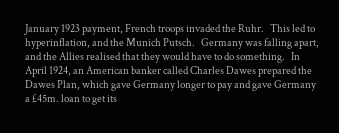January 1923 payment, French troops invaded the Ruhr.   This led to hyperinflation, and the Munich Putsch.   Germany was falling apart, and the Allies realised that they would have to do something.   In April 1924, an American banker called Charles Dawes prepared the Dawes Plan, which gave Germany longer to pay and gave Germany a £45m. loan to get its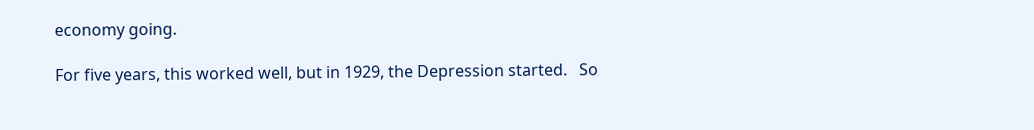economy going.

For five years, this worked well, but in 1929, the Depression started.   So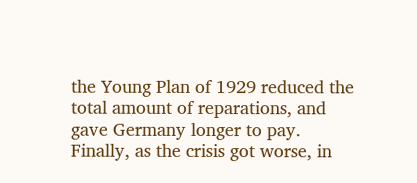the Young Plan of 1929 reduced the total amount of reparations, and gave Germany longer to pay.   Finally, as the crisis got worse, in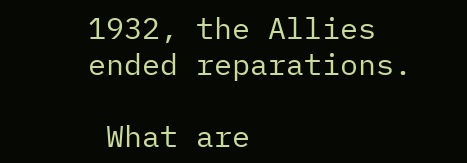1932, the Allies ended reparations.

 What are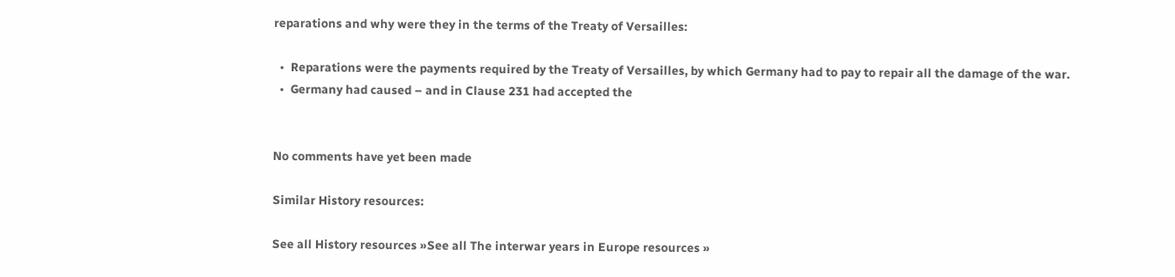reparations and why were they in the terms of the Treaty of Versailles:

  •  Reparations were the payments required by the Treaty of Versailles, by which Germany had to pay to repair all the damage of the war.
  •  Germany had caused – and in Clause 231 had accepted the


No comments have yet been made

Similar History resources:

See all History resources »See all The interwar years in Europe resources »